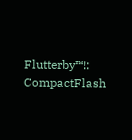Flutterby™!: CompactFlash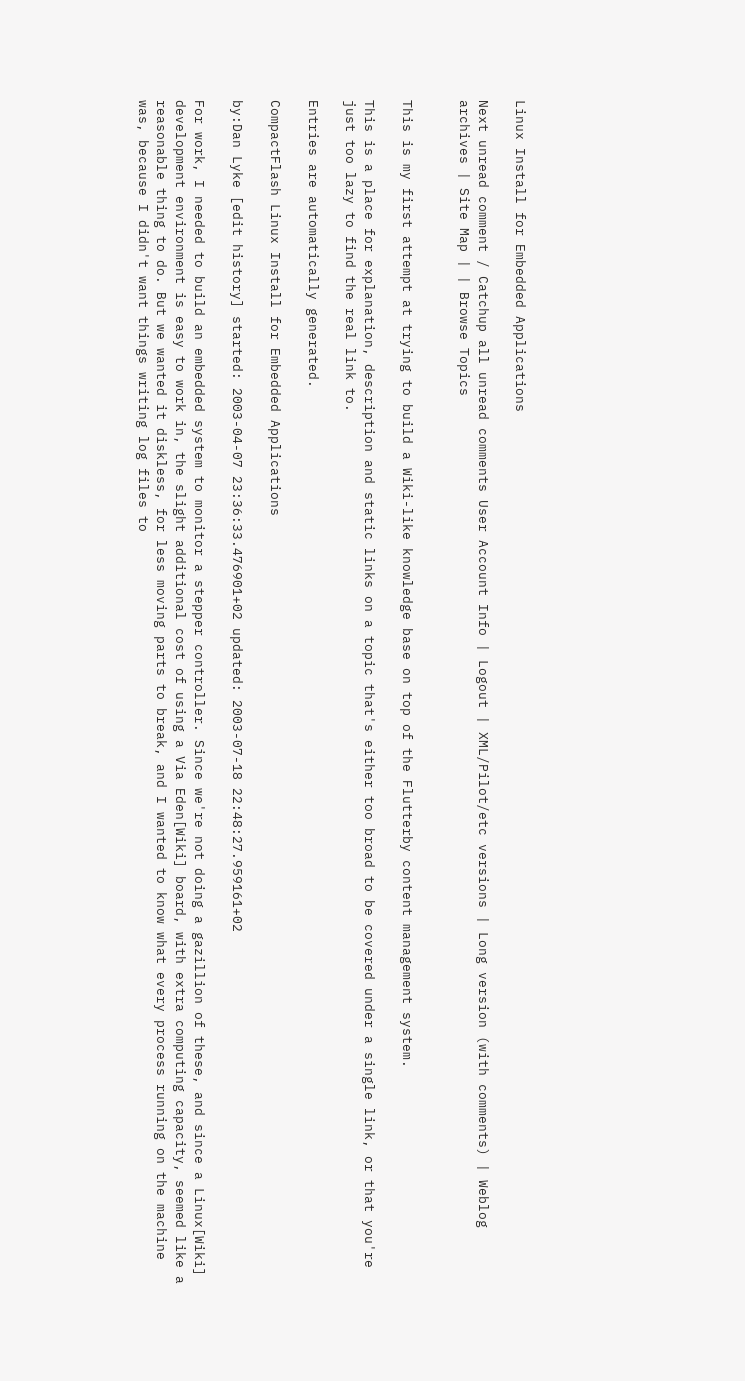Linux Install for Embedded Applications

Next unread comment / Catchup all unread comments User Account Info | Logout | XML/Pilot/etc versions | Long version (with comments) | Weblog archives | Site Map | | Browse Topics


This is my first attempt at trying to build a Wiki-like knowledge base on top of the Flutterby content management system.

This is a place for explanation, description and static links on a topic that's either too broad to be covered under a single link, or that you're just too lazy to find the real link to.

Entries are automatically generated.

CompactFlash Linux Install for Embedded Applications

by:Dan Lyke [edit history] started: 2003-04-07 23:36:33.476901+02 updated: 2003-07-18 22:48:27.959161+02

For work, I needed to build an embedded system to monitor a stepper controller. Since we're not doing a gazillion of these, and since a Linux[Wiki] development environment is easy to work in, the slight additional cost of using a Via Eden[Wiki] board, with extra computing capacity, seemed like a reasonable thing to do. But we wanted it diskless, for less moving parts to break, and I wanted to know what every process running on the machine was, because I didn't want things writing log files to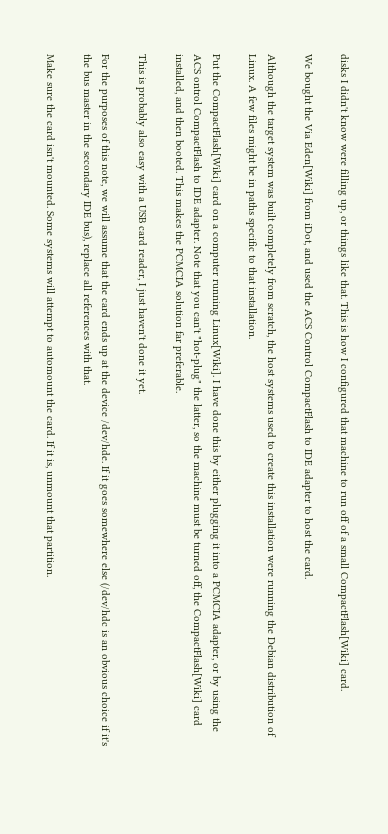disks I didn't know were filling up, or things like that. This is how I configured that machine to run off of a small CompactFlash[Wiki] card.

We bought the Via Eden[Wiki] from iDot, and used the ACS Control CompactFlash to IDE adapter to host the card.

Although the target system was built completely from scratch, the host systems used to create this installation were running the Debian distribution of Linux. A few files might be in paths specific to that installation.

Put the CompactFlash[Wiki] card on a computer running Linux[Wiki]. I have done this by either plugging it into a PCMCIA adapter, or by using the ACS ontrol CompactFlash to IDE adapter. Note that you can't "hot-plug" the latter, so the machine must be turned off, the CompactFlash[Wiki] card installed, and then booted. This makes the PCMCIA solution far preferable.

This is probably also easy with a USB card reader, I just haven't done it yet.

For the purposes of this note, we will assume that the card ends up at the device /dev/hde. If it goes somewhere else (/dev/hdc is an obvious choice if it's the bus master in the secondary IDE bus), replace all references with that.

Make sure the card isn't mounted. Some systems will attempt to automount the card. If it is, unmount that partition.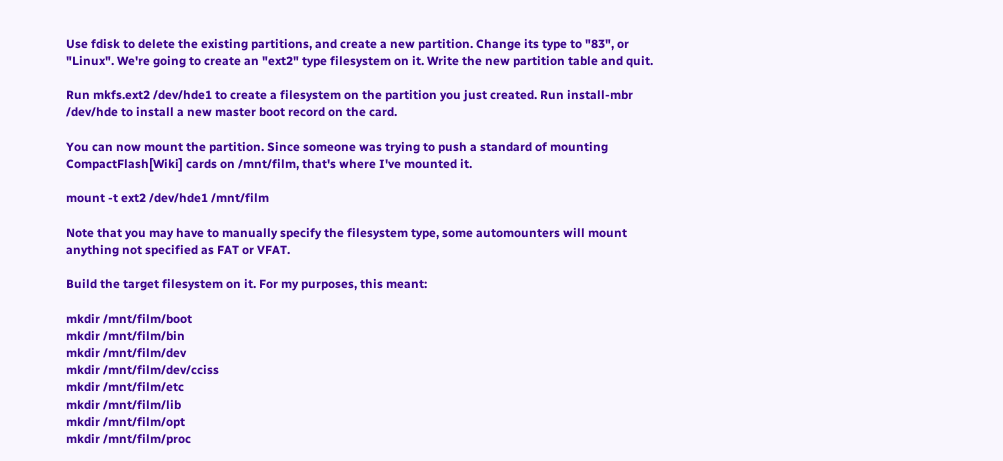Use fdisk to delete the existing partitions, and create a new partition. Change its type to "83", or "Linux". We're going to create an "ext2" type filesystem on it. Write the new partition table and quit.

Run mkfs.ext2 /dev/hde1 to create a filesystem on the partition you just created. Run install-mbr /dev/hde to install a new master boot record on the card.

You can now mount the partition. Since someone was trying to push a standard of mounting CompactFlash[Wiki] cards on /mnt/film, that's where I've mounted it.

mount -t ext2 /dev/hde1 /mnt/film

Note that you may have to manually specify the filesystem type, some automounters will mount anything not specified as FAT or VFAT.

Build the target filesystem on it. For my purposes, this meant:

mkdir /mnt/film/boot
mkdir /mnt/film/bin
mkdir /mnt/film/dev
mkdir /mnt/film/dev/cciss
mkdir /mnt/film/etc
mkdir /mnt/film/lib
mkdir /mnt/film/opt
mkdir /mnt/film/proc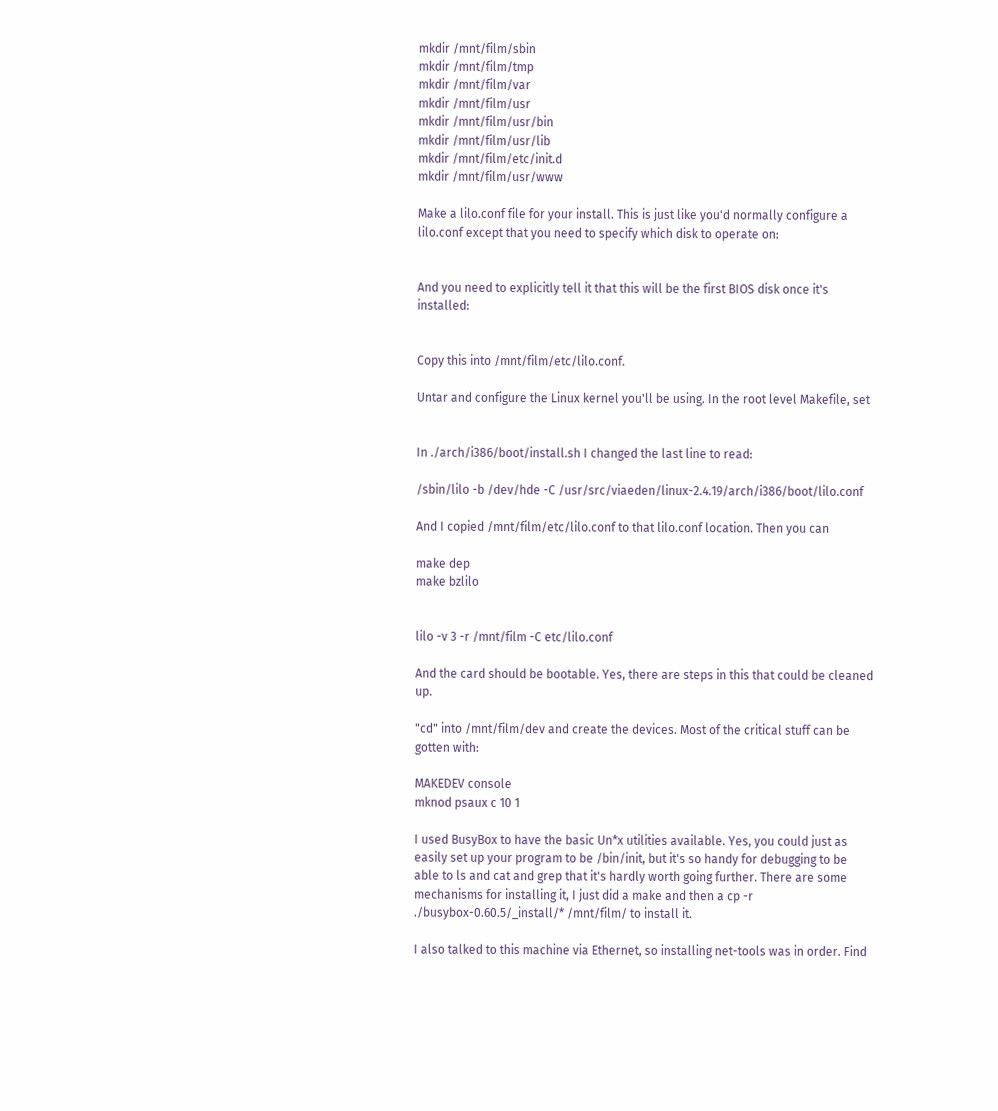mkdir /mnt/film/sbin
mkdir /mnt/film/tmp
mkdir /mnt/film/var
mkdir /mnt/film/usr
mkdir /mnt/film/usr/bin
mkdir /mnt/film/usr/lib
mkdir /mnt/film/etc/init.d
mkdir /mnt/film/usr/www

Make a lilo.conf file for your install. This is just like you'd normally configure a lilo.conf except that you need to specify which disk to operate on:


And you need to explicitly tell it that this will be the first BIOS disk once it's installed:


Copy this into /mnt/film/etc/lilo.conf.

Untar and configure the Linux kernel you'll be using. In the root level Makefile, set


In ./arch/i386/boot/install.sh I changed the last line to read:

/sbin/lilo -b /dev/hde -C /usr/src/viaeden/linux-2.4.19/arch/i386/boot/lilo.conf

And I copied /mnt/film/etc/lilo.conf to that lilo.conf location. Then you can

make dep
make bzlilo


lilo -v 3 -r /mnt/film -C etc/lilo.conf

And the card should be bootable. Yes, there are steps in this that could be cleaned up.

"cd" into /mnt/film/dev and create the devices. Most of the critical stuff can be gotten with:

MAKEDEV console
mknod psaux c 10 1

I used BusyBox to have the basic Un*x utilities available. Yes, you could just as easily set up your program to be /bin/init, but it's so handy for debugging to be able to ls and cat and grep that it's hardly worth going further. There are some mechanisms for installing it, I just did a make and then a cp -r ./busybox-0.60.5/_install/* /mnt/film/ to install it.

I also talked to this machine via Ethernet, so installing net-tools was in order. Find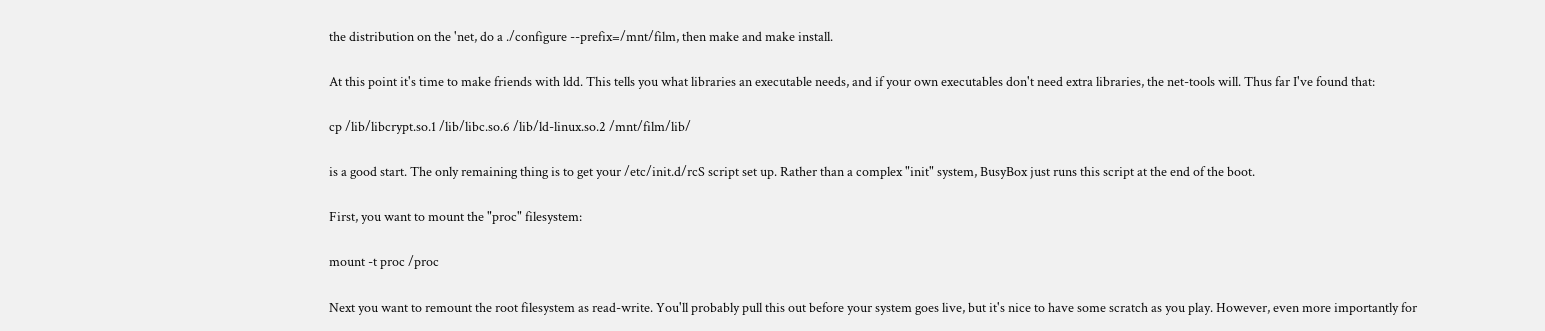the distribution on the 'net, do a ./configure --prefix=/mnt/film, then make and make install.

At this point it's time to make friends with ldd. This tells you what libraries an executable needs, and if your own executables don't need extra libraries, the net-tools will. Thus far I've found that:

cp /lib/libcrypt.so.1 /lib/libc.so.6 /lib/ld-linux.so.2 /mnt/film/lib/

is a good start. The only remaining thing is to get your /etc/init.d/rcS script set up. Rather than a complex "init" system, BusyBox just runs this script at the end of the boot.

First, you want to mount the "proc" filesystem:

mount -t proc /proc

Next you want to remount the root filesystem as read-write. You'll probably pull this out before your system goes live, but it's nice to have some scratch as you play. However, even more importantly for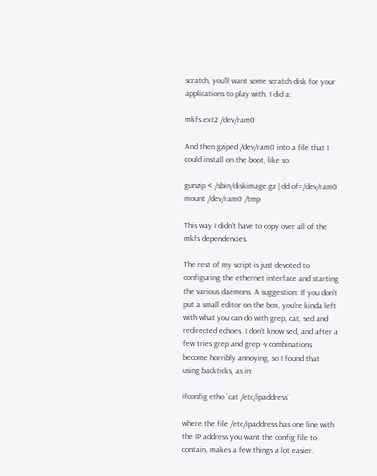scratch, you'll want some scratch disk for your applications to play with. I did a:

mkfs.ext2 /dev/ram0

And then gziped /dev/ram0 into a file that I could install on the boot, like so:

gunzip < /sbin/diskimage.gz | dd of=/dev/ram0
mount /dev/ram0 /tmp

This way I didn't have to copy over all of the mkfs dependencies.

The rest of my script is just devoted to configuring the ethernet interface and starting the various daemons. A suggestion: If you don't put a small editor on the box, you're kinda left with what you can do with grep, cat, sed and redirected echoes. I don't know sed, and after a few tries grep and grep -v combinations become horribly annoying, so I found that using backticks, as in:

ifconfig etho `cat /etc/ipaddress`

where the file /etc/ipaddress has one line with the IP address you want the config file to contain, makes a few things a lot easier.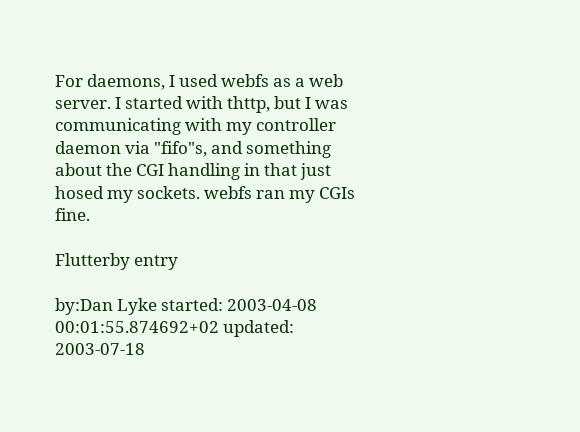For daemons, I used webfs as a web server. I started with thttp, but I was communicating with my controller daemon via "fifo"s, and something about the CGI handling in that just hosed my sockets. webfs ran my CGIs fine.

Flutterby entry

by:Dan Lyke started: 2003-04-08 00:01:55.874692+02 updated: 2003-07-18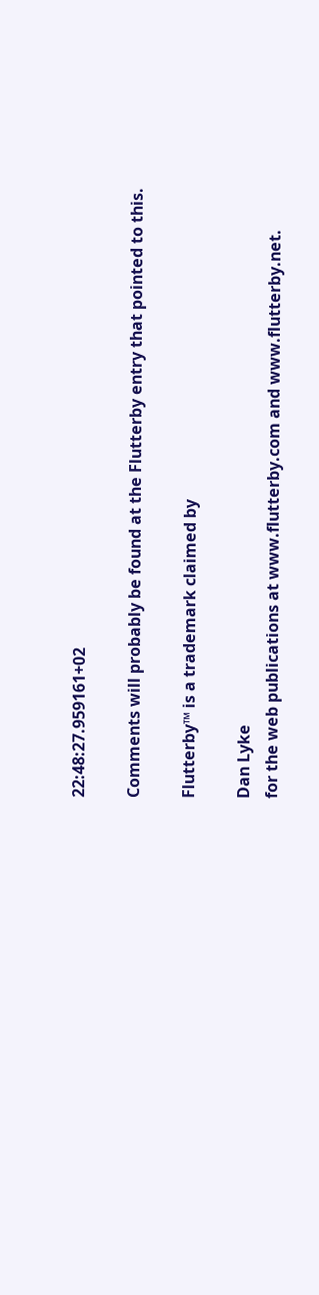22:48:27.959161+02

Comments will probably be found at the Flutterby entry that pointed to this.

Flutterby™ is a trademark claimed by

Dan Lyke
for the web publications at www.flutterby.com and www.flutterby.net.